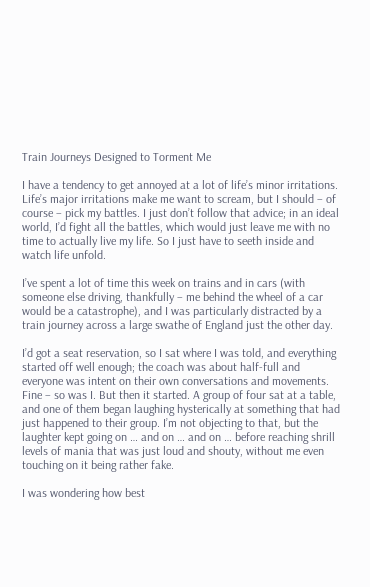Train Journeys Designed to Torment Me

I have a tendency to get annoyed at a lot of life’s minor irritations. Life’s major irritations make me want to scream, but I should – of course – pick my battles. I just don’t follow that advice; in an ideal world, I’d fight all the battles, which would just leave me with no time to actually live my life. So I just have to seeth inside and watch life unfold.

I’ve spent a lot of time this week on trains and in cars (with someone else driving, thankfully – me behind the wheel of a car would be a catastrophe), and I was particularly distracted by a train journey across a large swathe of England just the other day.

I’d got a seat reservation, so I sat where I was told, and everything started off well enough; the coach was about half-full and everyone was intent on their own conversations and movements. Fine – so was I. But then it started. A group of four sat at a table, and one of them began laughing hysterically at something that had just happened to their group. I’m not objecting to that, but the laughter kept going on … and on … and on … before reaching shrill levels of mania that was just loud and shouty, without me even touching on it being rather fake.

I was wondering how best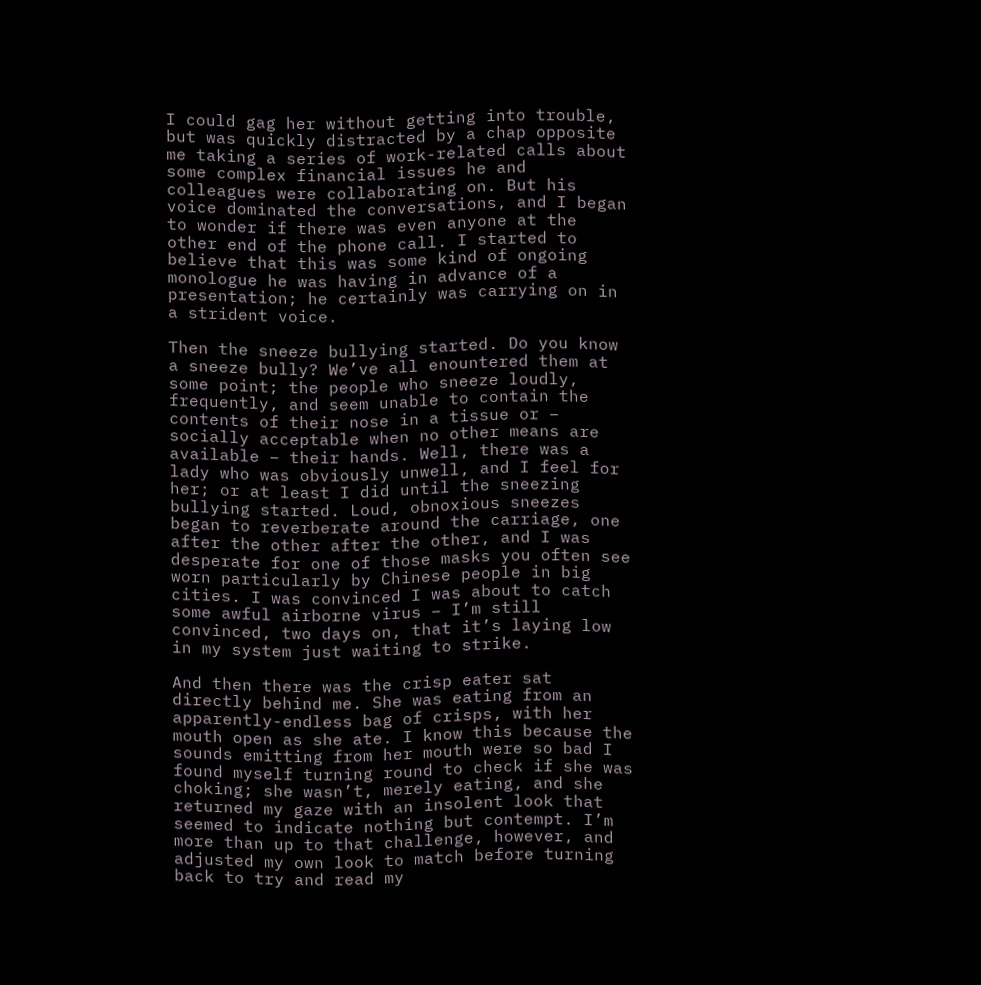I could gag her without getting into trouble, but was quickly distracted by a chap opposite me taking a series of work-related calls about some complex financial issues he and colleagues were collaborating on. But his voice dominated the conversations, and I began to wonder if there was even anyone at the other end of the phone call. I started to believe that this was some kind of ongoing monologue he was having in advance of a presentation; he certainly was carrying on in a strident voice.

Then the sneeze bullying started. Do you know a sneeze bully? We’ve all enountered them at some point; the people who sneeze loudly, frequently, and seem unable to contain the contents of their nose in a tissue or – socially acceptable when no other means are available – their hands. Well, there was a lady who was obviously unwell, and I feel for her; or at least I did until the sneezing bullying started. Loud, obnoxious sneezes began to reverberate around the carriage, one after the other after the other, and I was desperate for one of those masks you often see worn particularly by Chinese people in big cities. I was convinced I was about to catch some awful airborne virus – I’m still convinced, two days on, that it’s laying low in my system just waiting to strike.

And then there was the crisp eater sat directly behind me. She was eating from an apparently-endless bag of crisps, with her mouth open as she ate. I know this because the sounds emitting from her mouth were so bad I found myself turning round to check if she was choking; she wasn’t, merely eating, and she returned my gaze with an insolent look that seemed to indicate nothing but contempt. I’m more than up to that challenge, however, and adjusted my own look to match before turning back to try and read my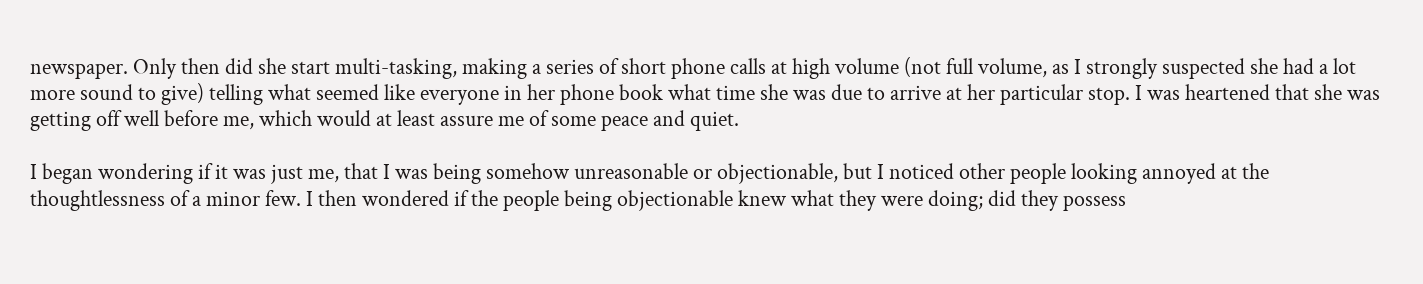newspaper. Only then did she start multi-tasking, making a series of short phone calls at high volume (not full volume, as I strongly suspected she had a lot more sound to give) telling what seemed like everyone in her phone book what time she was due to arrive at her particular stop. I was heartened that she was getting off well before me, which would at least assure me of some peace and quiet.

I began wondering if it was just me, that I was being somehow unreasonable or objectionable, but I noticed other people looking annoyed at the thoughtlessness of a minor few. I then wondered if the people being objectionable knew what they were doing; did they possess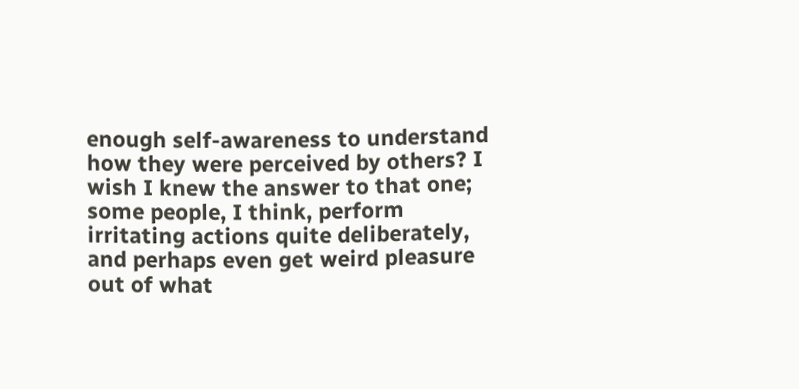enough self-awareness to understand how they were perceived by others? I wish I knew the answer to that one; some people, I think, perform irritating actions quite deliberately, and perhaps even get weird pleasure out of what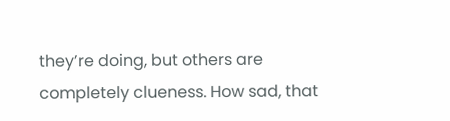they’re doing, but others are completely clueness. How sad, that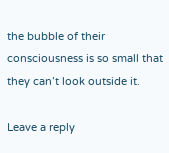the bubble of their consciousness is so small that they can’t look outside it.

Leave a reply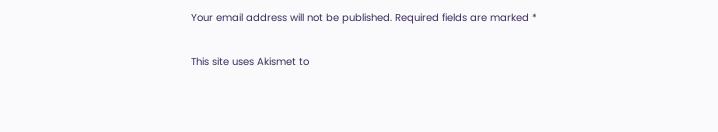Your email address will not be published. Required fields are marked *

This site uses Akismet to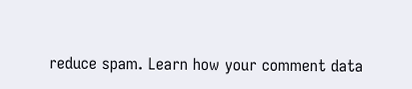reduce spam. Learn how your comment data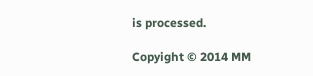is processed.

Copyight © 2014 MM